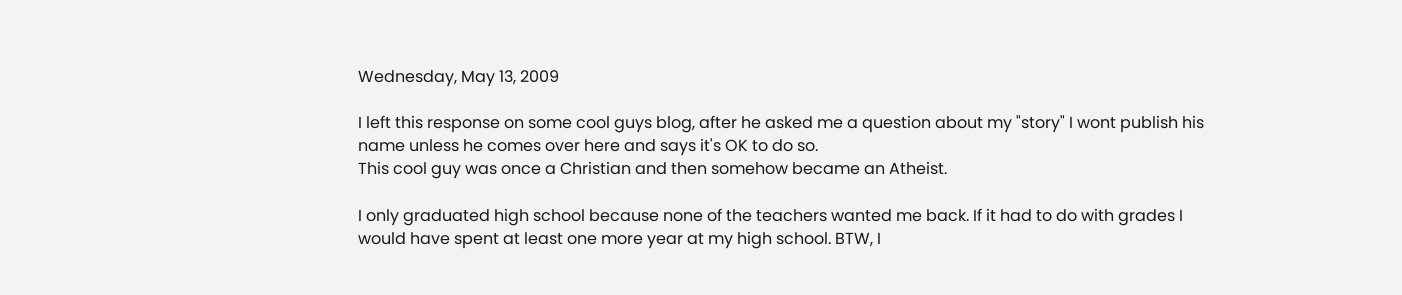Wednesday, May 13, 2009

I left this response on some cool guys blog, after he asked me a question about my "story" I wont publish his name unless he comes over here and says it's OK to do so.
This cool guy was once a Christian and then somehow became an Atheist.

I only graduated high school because none of the teachers wanted me back. If it had to do with grades I would have spent at least one more year at my high school. BTW, I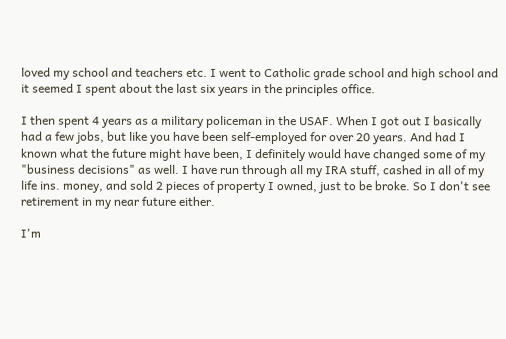loved my school and teachers etc. I went to Catholic grade school and high school and it seemed I spent about the last six years in the principles office.

I then spent 4 years as a military policeman in the USAF. When I got out I basically had a few jobs, but like you have been self-employed for over 20 years. And had I known what the future might have been, I definitely would have changed some of my "business decisions" as well. I have run through all my IRA stuff, cashed in all of my life ins. money, and sold 2 pieces of property I owned, just to be broke. So I don't see retirement in my near future either.

I'm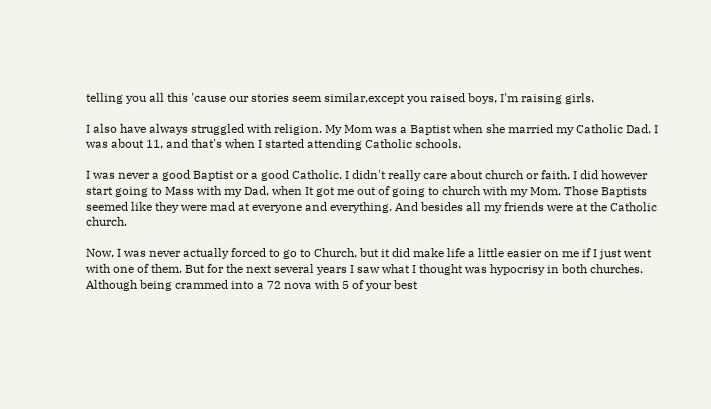telling you all this 'cause our stories seem similar,except you raised boys, I'm raising girls.

I also have always struggled with religion. My Mom was a Baptist when she married my Catholic Dad. I was about 11, and that's when I started attending Catholic schools.

I was never a good Baptist or a good Catholic. I didn't really care about church or faith. I did however start going to Mass with my Dad, when It got me out of going to church with my Mom. Those Baptists seemed like they were mad at everyone and everything. And besides all my friends were at the Catholic church.

Now, I was never actually forced to go to Church, but it did make life a little easier on me if I just went with one of them. But for the next several years I saw what I thought was hypocrisy in both churches. Although being crammed into a 72 nova with 5 of your best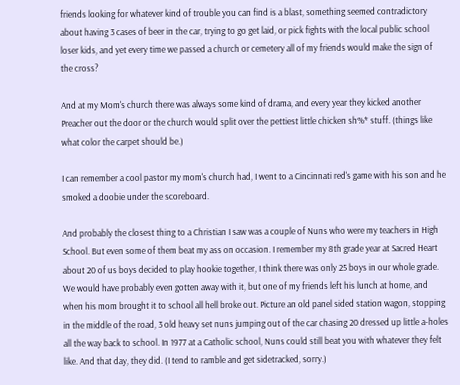friends looking for whatever kind of trouble you can find is a blast, something seemed contradictory about having 3 cases of beer in the car, trying to go get laid, or pick fights with the local public school loser kids, and yet every time we passed a church or cemetery all of my friends would make the sign of the cross?

And at my Mom's church there was always some kind of drama, and every year they kicked another Preacher out the door or the church would split over the pettiest little chicken sh%* stuff. (things like what color the carpet should be.)

I can remember a cool pastor my mom's church had, I went to a Cincinnati red's game with his son and he smoked a doobie under the scoreboard.

And probably the closest thing to a Christian I saw was a couple of Nuns who were my teachers in High School. But even some of them beat my ass on occasion. I remember my 8th grade year at Sacred Heart about 20 of us boys decided to play hookie together, I think there was only 25 boys in our whole grade. We would have probably even gotten away with it, but one of my friends left his lunch at home, and when his mom brought it to school all hell broke out. Picture an old panel sided station wagon, stopping in the middle of the road, 3 old heavy set nuns jumping out of the car chasing 20 dressed up little a-holes all the way back to school. In 1977 at a Catholic school, Nuns could still beat you with whatever they felt like. And that day, they did. (I tend to ramble and get sidetracked, sorry.)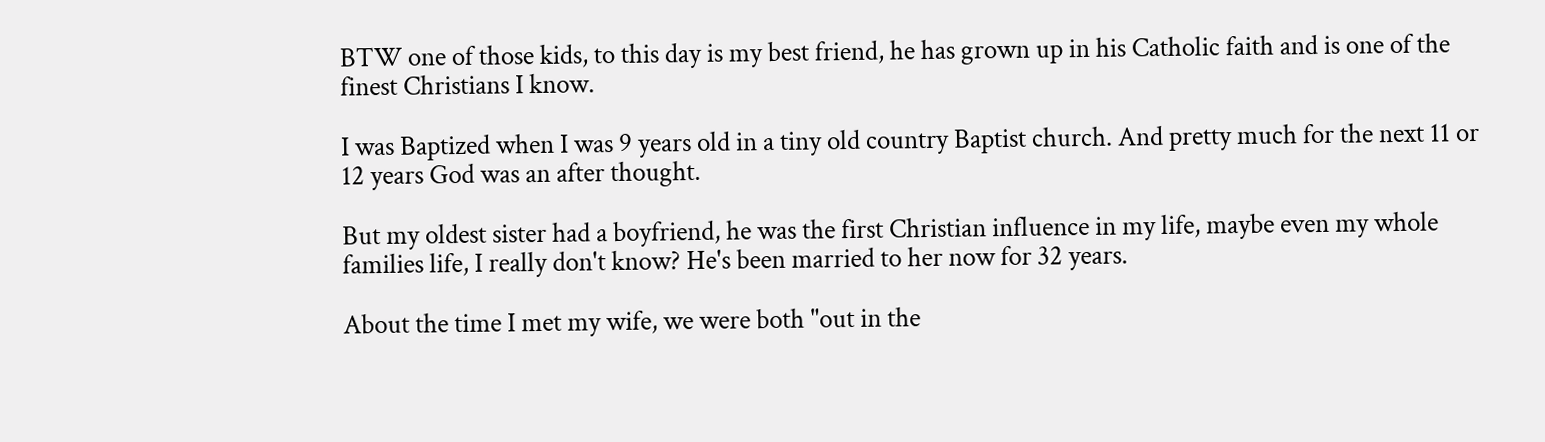BTW one of those kids, to this day is my best friend, he has grown up in his Catholic faith and is one of the finest Christians I know.

I was Baptized when I was 9 years old in a tiny old country Baptist church. And pretty much for the next 11 or 12 years God was an after thought.

But my oldest sister had a boyfriend, he was the first Christian influence in my life, maybe even my whole families life, I really don't know? He's been married to her now for 32 years.

About the time I met my wife, we were both "out in the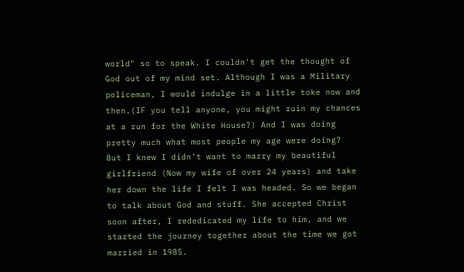world" so to speak. I couldn't get the thought of God out of my mind set. Although I was a Military policeman, I would indulge in a little toke now and then.(IF you tell anyone, you might ruin my chances at a run for the White House?) And I was doing pretty much what most people my age were doing?
But I knew I didn't want to marry my beautiful girlfriend (Now my wife of over 24 years) and take her down the life I felt I was headed. So we began to talk about God and stuff. She accepted Christ soon after, I rededicated my life to him, and we started the journey together about the time we got married in 1985.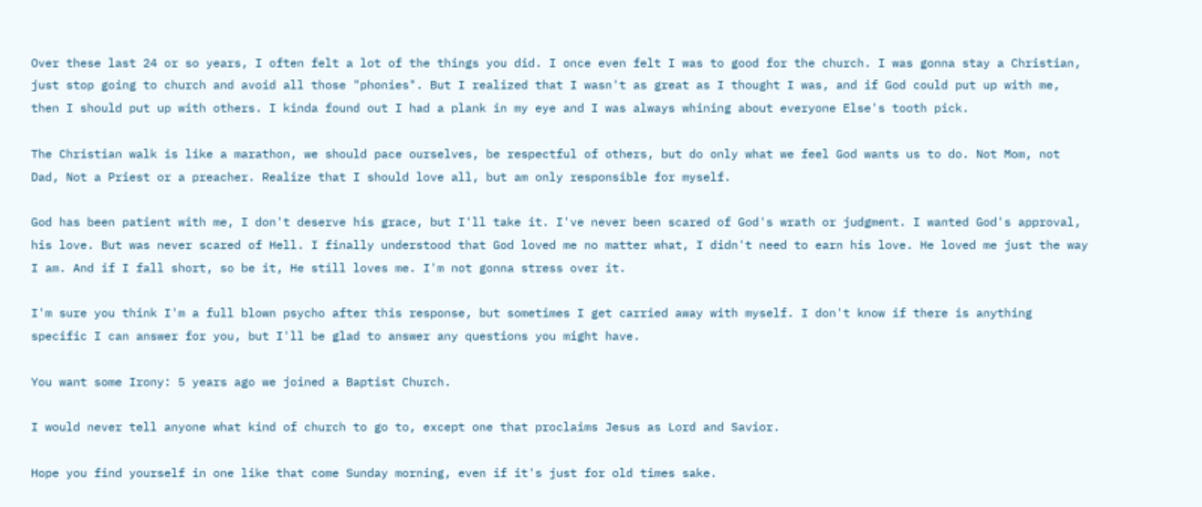Over these last 24 or so years, I often felt a lot of the things you did. I once even felt I was to good for the church. I was gonna stay a Christian, just stop going to church and avoid all those "phonies". But I realized that I wasn't as great as I thought I was, and if God could put up with me, then I should put up with others. I kinda found out I had a plank in my eye and I was always whining about everyone Else's tooth pick.

The Christian walk is like a marathon, we should pace ourselves, be respectful of others, but do only what we feel God wants us to do. Not Mom, not Dad, Not a Priest or a preacher. Realize that I should love all, but am only responsible for myself.

God has been patient with me, I don't deserve his grace, but I'll take it. I've never been scared of God's wrath or judgment. I wanted God's approval, his love. But was never scared of Hell. I finally understood that God loved me no matter what, I didn't need to earn his love. He loved me just the way I am. And if I fall short, so be it, He still loves me. I'm not gonna stress over it.

I'm sure you think I'm a full blown psycho after this response, but sometimes I get carried away with myself. I don't know if there is anything specific I can answer for you, but I'll be glad to answer any questions you might have.

You want some Irony: 5 years ago we joined a Baptist Church.

I would never tell anyone what kind of church to go to, except one that proclaims Jesus as Lord and Savior.

Hope you find yourself in one like that come Sunday morning, even if it's just for old times sake.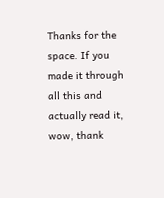Thanks for the space. If you made it through all this and actually read it, wow, thank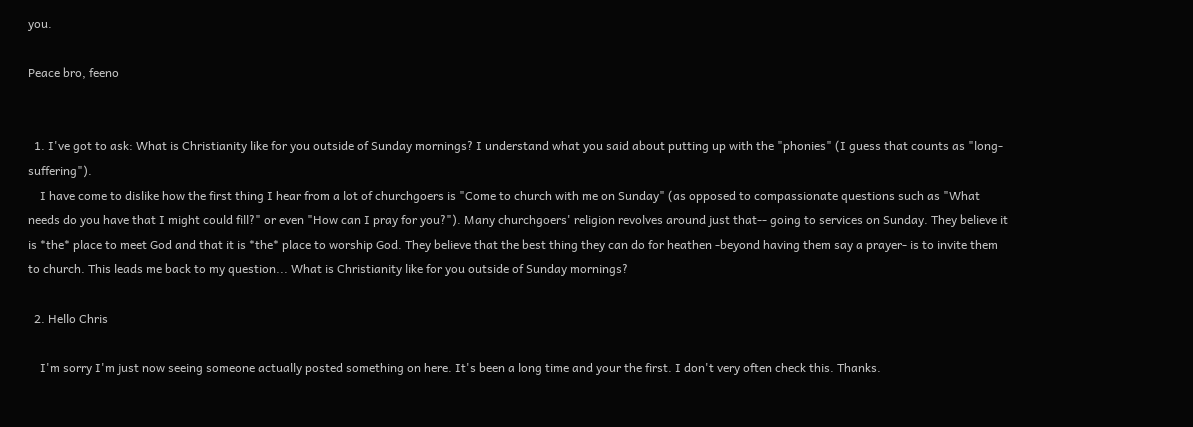you.

Peace bro, feeno


  1. I've got to ask: What is Christianity like for you outside of Sunday mornings? I understand what you said about putting up with the "phonies" (I guess that counts as "long-suffering").
    I have come to dislike how the first thing I hear from a lot of churchgoers is "Come to church with me on Sunday" (as opposed to compassionate questions such as "What needs do you have that I might could fill?" or even "How can I pray for you?"). Many churchgoers' religion revolves around just that-- going to services on Sunday. They believe it is *the* place to meet God and that it is *the* place to worship God. They believe that the best thing they can do for heathen -beyond having them say a prayer- is to invite them to church. This leads me back to my question... What is Christianity like for you outside of Sunday mornings?

  2. Hello Chris

    I'm sorry I'm just now seeing someone actually posted something on here. It's been a long time and your the first. I don't very often check this. Thanks.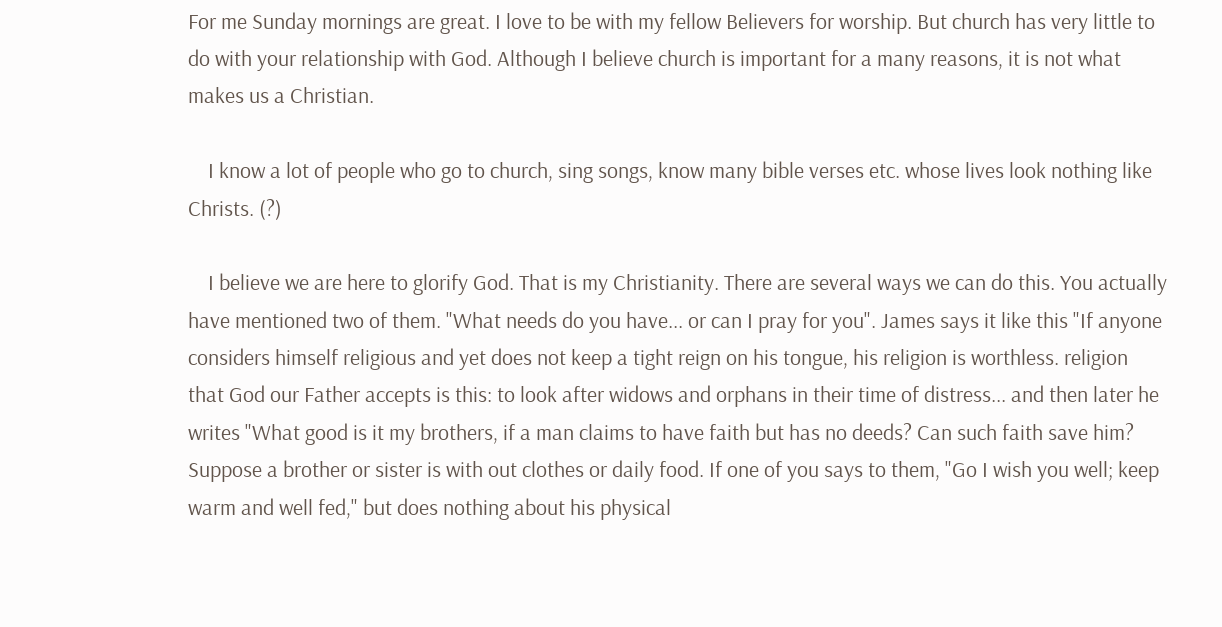For me Sunday mornings are great. I love to be with my fellow Believers for worship. But church has very little to do with your relationship with God. Although I believe church is important for a many reasons, it is not what makes us a Christian.

    I know a lot of people who go to church, sing songs, know many bible verses etc. whose lives look nothing like Christs. (?)

    I believe we are here to glorify God. That is my Christianity. There are several ways we can do this. You actually have mentioned two of them. "What needs do you have... or can I pray for you". James says it like this "If anyone considers himself religious and yet does not keep a tight reign on his tongue, his religion is worthless. religion that God our Father accepts is this: to look after widows and orphans in their time of distress... and then later he writes "What good is it my brothers, if a man claims to have faith but has no deeds? Can such faith save him? Suppose a brother or sister is with out clothes or daily food. If one of you says to them, "Go I wish you well; keep warm and well fed," but does nothing about his physical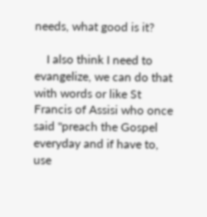needs, what good is it?

    I also think I need to evangelize, we can do that with words or like St Francis of Assisi who once said "preach the Gospel everyday and if have to, use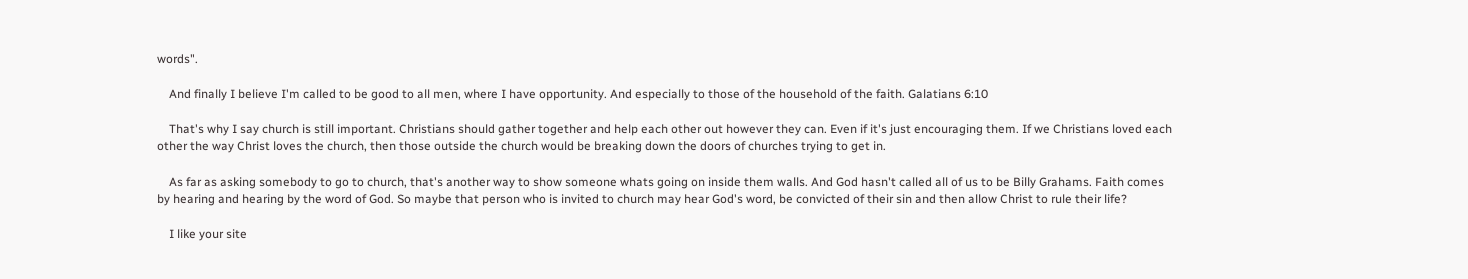words".

    And finally I believe I'm called to be good to all men, where I have opportunity. And especially to those of the household of the faith. Galatians 6:10

    That's why I say church is still important. Christians should gather together and help each other out however they can. Even if it's just encouraging them. If we Christians loved each other the way Christ loves the church, then those outside the church would be breaking down the doors of churches trying to get in.

    As far as asking somebody to go to church, that's another way to show someone whats going on inside them walls. And God hasn't called all of us to be Billy Grahams. Faith comes by hearing and hearing by the word of God. So maybe that person who is invited to church may hear God's word, be convicted of their sin and then allow Christ to rule their life?

    I like your site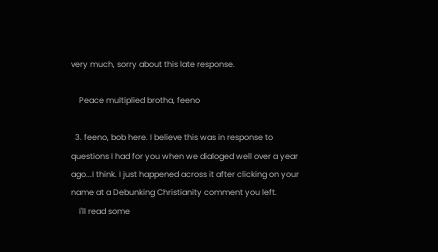very much, sorry about this late response.

    Peace multiplied brotha, feeno

  3. feeno, bob here. I believe this was in response to questions I had for you when we dialoged well over a year ago...I think. I just happened across it after clicking on your name at a Debunking Christianity comment you left.
    I'll read some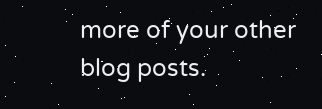more of your other blog posts.